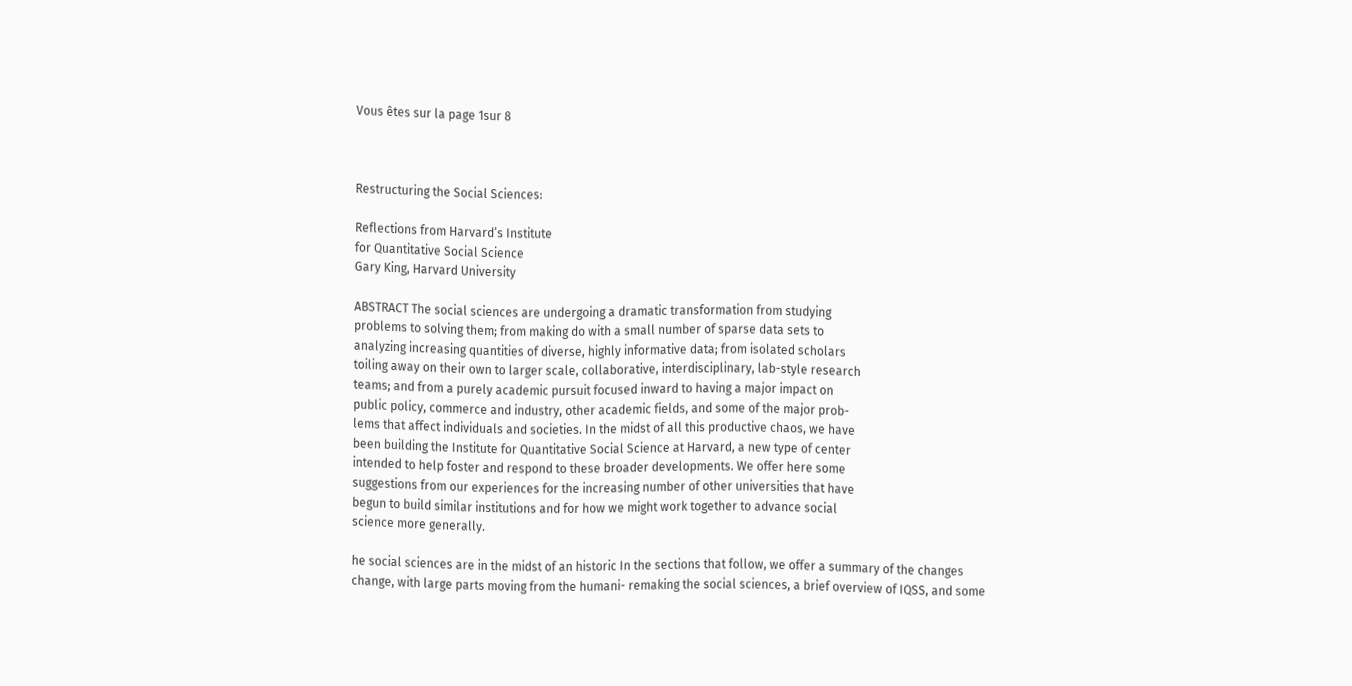Vous êtes sur la page 1sur 8



Restructuring the Social Sciences:

Reflections from Harvard’s Institute
for Quantitative Social Science
Gary King, Harvard University

ABSTRACT The social sciences are undergoing a dramatic transformation from studying
problems to solving them; from making do with a small number of sparse data sets to
analyzing increasing quantities of diverse, highly informative data; from isolated scholars
toiling away on their own to larger scale, collaborative, interdisciplinary, lab-style research
teams; and from a purely academic pursuit focused inward to having a major impact on
public policy, commerce and industry, other academic fields, and some of the major prob-
lems that affect individuals and societies. In the midst of all this productive chaos, we have
been building the Institute for Quantitative Social Science at Harvard, a new type of center
intended to help foster and respond to these broader developments. We offer here some
suggestions from our experiences for the increasing number of other universities that have
begun to build similar institutions and for how we might work together to advance social
science more generally.

he social sciences are in the midst of an historic In the sections that follow, we offer a summary of the changes
change, with large parts moving from the humani- remaking the social sciences, a brief overview of IQSS, and some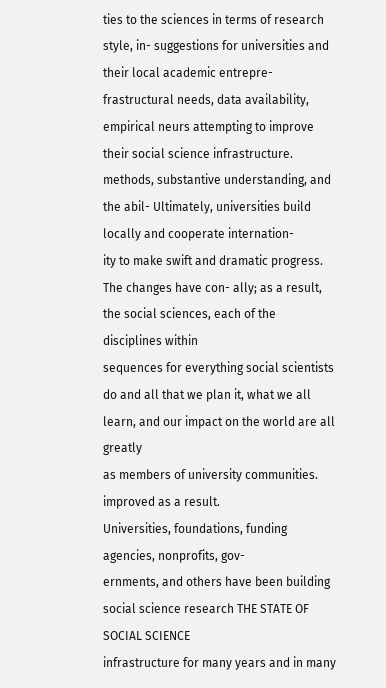ties to the sciences in terms of research style, in- suggestions for universities and their local academic entrepre-
frastructural needs, data availability, empirical neurs attempting to improve their social science infrastructure.
methods, substantive understanding, and the abil- Ultimately, universities build locally and cooperate internation-
ity to make swift and dramatic progress. The changes have con- ally; as a result, the social sciences, each of the disciplines within
sequences for everything social scientists do and all that we plan it, what we all learn, and our impact on the world are all greatly
as members of university communities. improved as a result.
Universities, foundations, funding agencies, nonprofits, gov-
ernments, and others have been building social science research THE STATE OF SOCIAL SCIENCE
infrastructure for many years and in many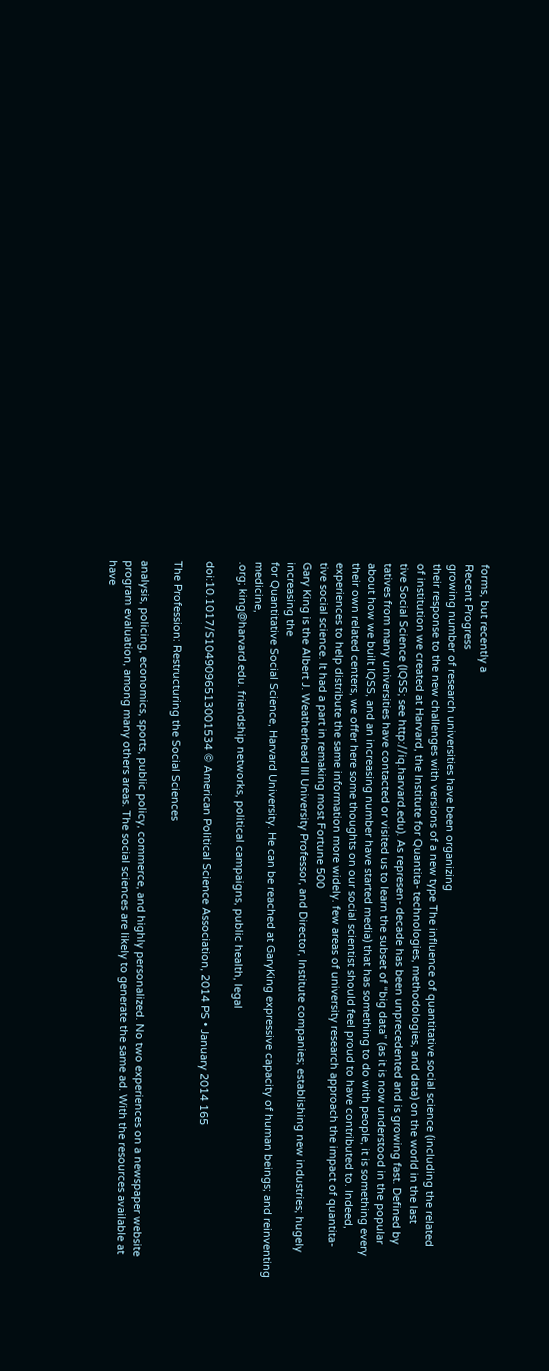forms, but recently a
Recent Progress
growing number of research universities have been organizing
their response to the new challenges with versions of a new type The influence of quantitative social science (including the related
of institution we created at Harvard, the Institute for Quantita- technologies, methodologies, and data) on the world in the last
tive Social Science (IQSS; see http://iq.harvard.edu). As represen- decade has been unprecedented and is growing fast. Defined by
tatives from many universities have contacted or visited us to learn the subset of “big data” (as it is now understood in the popular
about how we built IQSS, and an increasing number have started media) that has something to do with people, it is something every
their own related centers, we offer here some thoughts on our social scientist should feel proud to have contributed to. Indeed,
experiences to help distribute the same information more widely. few areas of university research approach the impact of quantita-
tive social science. It had a part in remaking most Fortune 500
Gary King is the Albert J. Weatherhead III University Professor, and Director, Institute companies; establishing new industries; hugely increasing the
for Quantitative Social Science, Harvard University. He can be reached at GaryKing expressive capacity of human beings; and reinventing medicine,
.org; king@harvard.edu. friendship networks, political campaigns, public health, legal

doi:10.1017/S1049096513001534 © American Political Science Association, 2014 PS • January 2014 165

The Profession: Restructuring the Social Sciences

analysis, policing, economics, sports, public policy, commerce, and highly personalized. No two experiences on a newspaper website
program evaluation, among many others areas. The social sciences are likely to generate the same ad. With the resources available at
have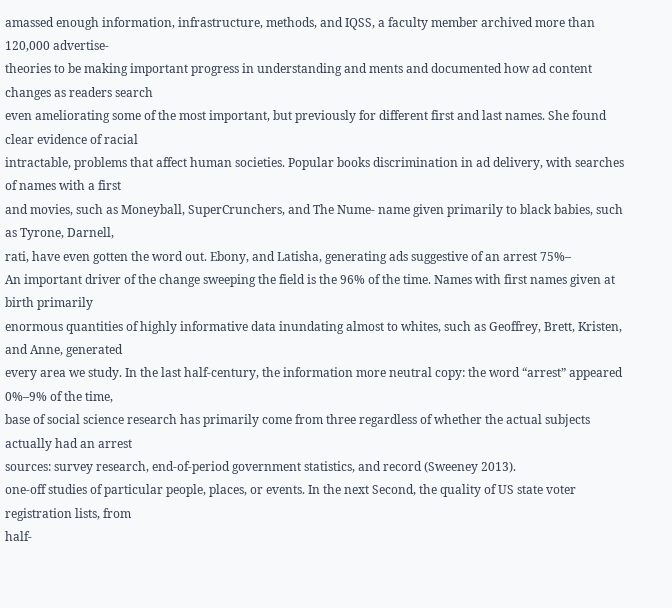amassed enough information, infrastructure, methods, and IQSS, a faculty member archived more than 120,000 advertise-
theories to be making important progress in understanding and ments and documented how ad content changes as readers search
even ameliorating some of the most important, but previously for different first and last names. She found clear evidence of racial
intractable, problems that affect human societies. Popular books discrimination in ad delivery, with searches of names with a first
and movies, such as Moneyball, SuperCrunchers, and The Nume- name given primarily to black babies, such as Tyrone, Darnell,
rati, have even gotten the word out. Ebony, and Latisha, generating ads suggestive of an arrest 75%–
An important driver of the change sweeping the field is the 96% of the time. Names with first names given at birth primarily
enormous quantities of highly informative data inundating almost to whites, such as Geoffrey, Brett, Kristen, and Anne, generated
every area we study. In the last half-century, the information more neutral copy: the word “arrest” appeared 0%–9% of the time,
base of social science research has primarily come from three regardless of whether the actual subjects actually had an arrest
sources: survey research, end-of-period government statistics, and record (Sweeney 2013).
one-off studies of particular people, places, or events. In the next Second, the quality of US state voter registration lists, from
half-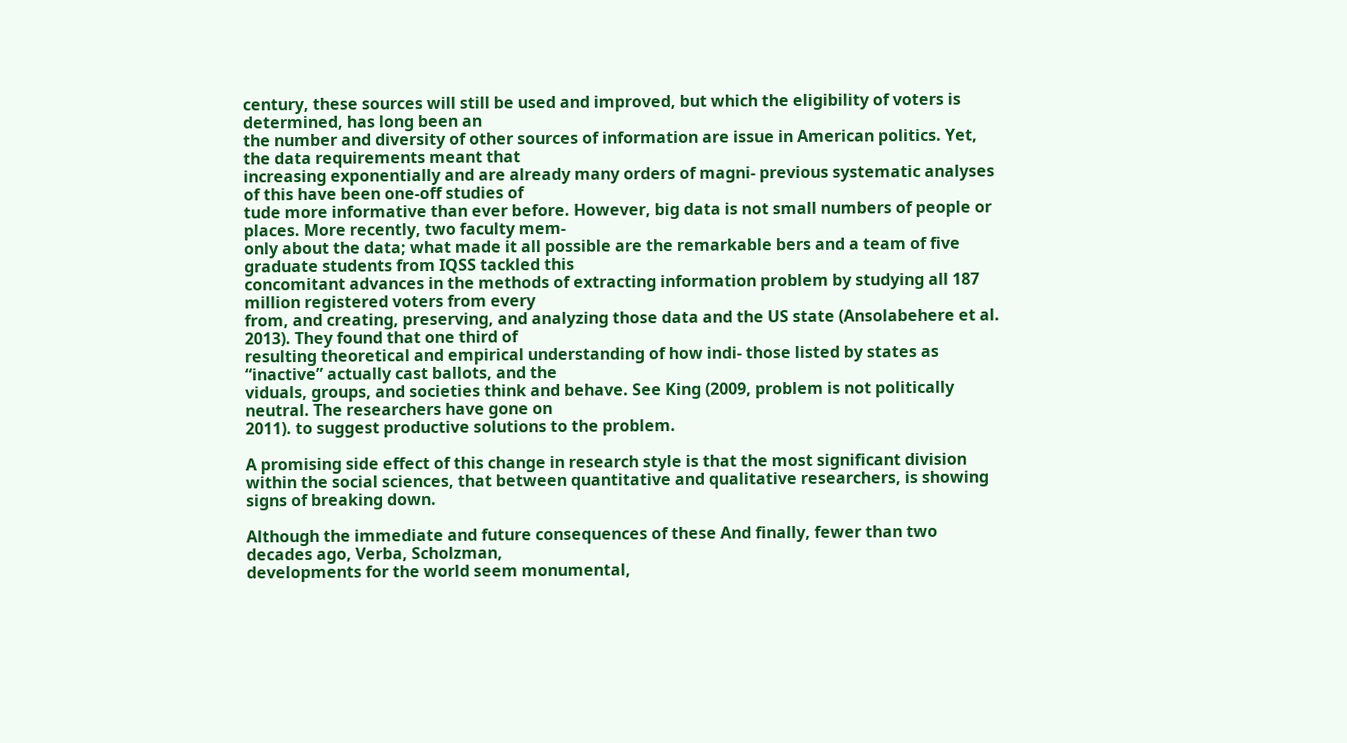century, these sources will still be used and improved, but which the eligibility of voters is determined, has long been an
the number and diversity of other sources of information are issue in American politics. Yet, the data requirements meant that
increasing exponentially and are already many orders of magni- previous systematic analyses of this have been one-off studies of
tude more informative than ever before. However, big data is not small numbers of people or places. More recently, two faculty mem-
only about the data; what made it all possible are the remarkable bers and a team of five graduate students from IQSS tackled this
concomitant advances in the methods of extracting information problem by studying all 187 million registered voters from every
from, and creating, preserving, and analyzing those data and the US state (Ansolabehere et al. 2013). They found that one third of
resulting theoretical and empirical understanding of how indi- those listed by states as “inactive” actually cast ballots, and the
viduals, groups, and societies think and behave. See King (2009, problem is not politically neutral. The researchers have gone on
2011). to suggest productive solutions to the problem.

A promising side effect of this change in research style is that the most significant division
within the social sciences, that between quantitative and qualitative researchers, is showing
signs of breaking down.

Although the immediate and future consequences of these And finally, fewer than two decades ago, Verba, Scholzman,
developments for the world seem monumental,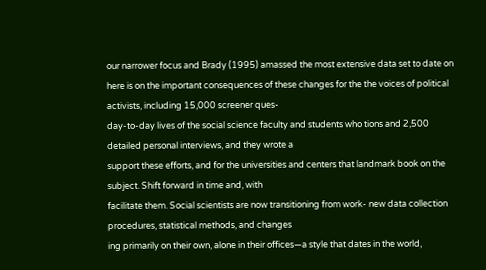our narrower focus and Brady (1995) amassed the most extensive data set to date on
here is on the important consequences of these changes for the the voices of political activists, including 15,000 screener ques-
day-to-day lives of the social science faculty and students who tions and 2,500 detailed personal interviews, and they wrote a
support these efforts, and for the universities and centers that landmark book on the subject. Shift forward in time and, with
facilitate them. Social scientists are now transitioning from work- new data collection procedures, statistical methods, and changes
ing primarily on their own, alone in their offices—a style that dates in the world,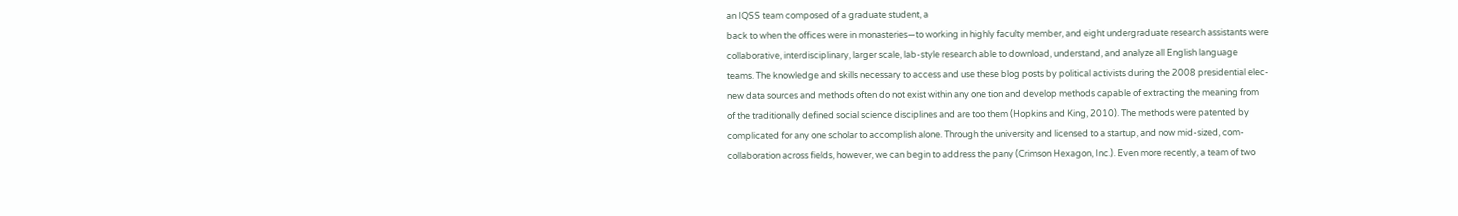an IQSS team composed of a graduate student, a
back to when the offices were in monasteries—to working in highly faculty member, and eight undergraduate research assistants were
collaborative, interdisciplinary, larger scale, lab-style research able to download, understand, and analyze all English language
teams. The knowledge and skills necessary to access and use these blog posts by political activists during the 2008 presidential elec-
new data sources and methods often do not exist within any one tion and develop methods capable of extracting the meaning from
of the traditionally defined social science disciplines and are too them (Hopkins and King, 2010). The methods were patented by
complicated for any one scholar to accomplish alone. Through the university and licensed to a startup, and now mid-sized, com-
collaboration across fields, however, we can begin to address the pany (Crimson Hexagon, Inc.). Even more recently, a team of two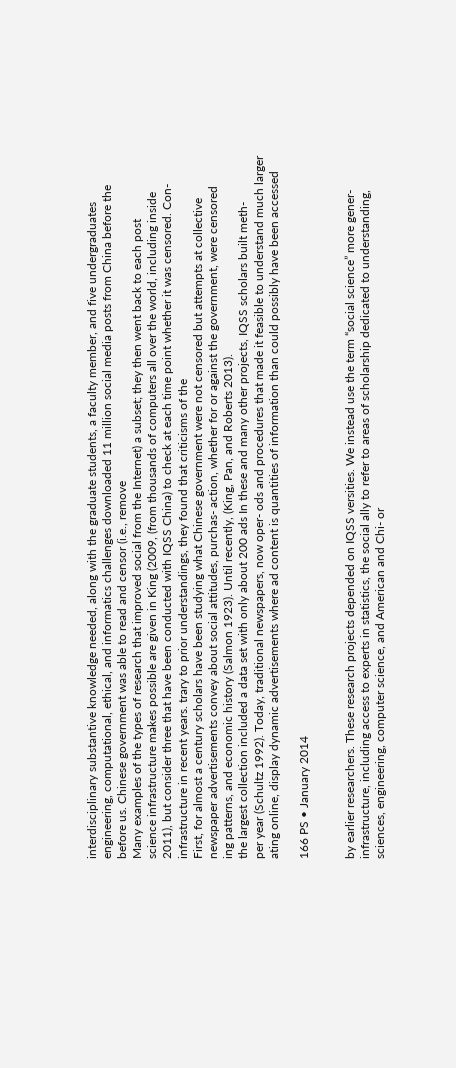interdisciplinary substantive knowledge needed, along with the graduate students, a faculty member, and five undergraduates
engineering, computational, ethical, and informatics challenges downloaded 11 million social media posts from China before the
before us. Chinese government was able to read and censor (i.e., remove
Many examples of the types of research that improved social from the Internet) a subset; they then went back to each post
science infrastructure makes possible are given in King (2009, (from thousands of computers all over the world, including inside
2011), but consider three that have been conducted with IQSS China) to check at each time point whether it was censored. Con-
infrastructure in recent years. trary to prior understandings, they found that criticisms of the
First, for almost a century scholars have been studying what Chinese government were not censored but attempts at collective
newspaper advertisements convey about social attitudes, purchas- action, whether for or against the government, were censored
ing patterns, and economic history (Salmon 1923). Until recently, (King, Pan, and Roberts 2013).
the largest collection included a data set with only about 200 ads In these and many other projects, IQSS scholars built meth-
per year (Schultz 1992). Today, traditional newspapers, now oper- ods and procedures that made it feasible to understand much larger
ating online, display dynamic advertisements where ad content is quantities of information than could possibly have been accessed

166 PS • January 2014


by earlier researchers. These research projects depended on IQSS versities. We instead use the term “social science” more gener-
infrastructure, including access to experts in statistics, the social ally to refer to areas of scholarship dedicated to understanding,
sciences, engineering, computer science, and American and Chi- or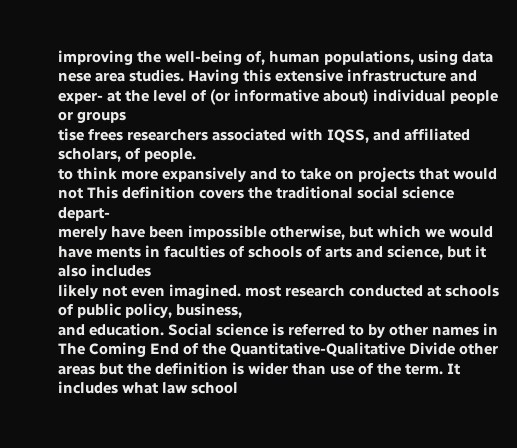improving the well-being of, human populations, using data
nese area studies. Having this extensive infrastructure and exper- at the level of (or informative about) individual people or groups
tise frees researchers associated with IQSS, and affiliated scholars, of people.
to think more expansively and to take on projects that would not This definition covers the traditional social science depart-
merely have been impossible otherwise, but which we would have ments in faculties of schools of arts and science, but it also includes
likely not even imagined. most research conducted at schools of public policy, business,
and education. Social science is referred to by other names in
The Coming End of the Quantitative-Qualitative Divide other areas but the definition is wider than use of the term. It
includes what law school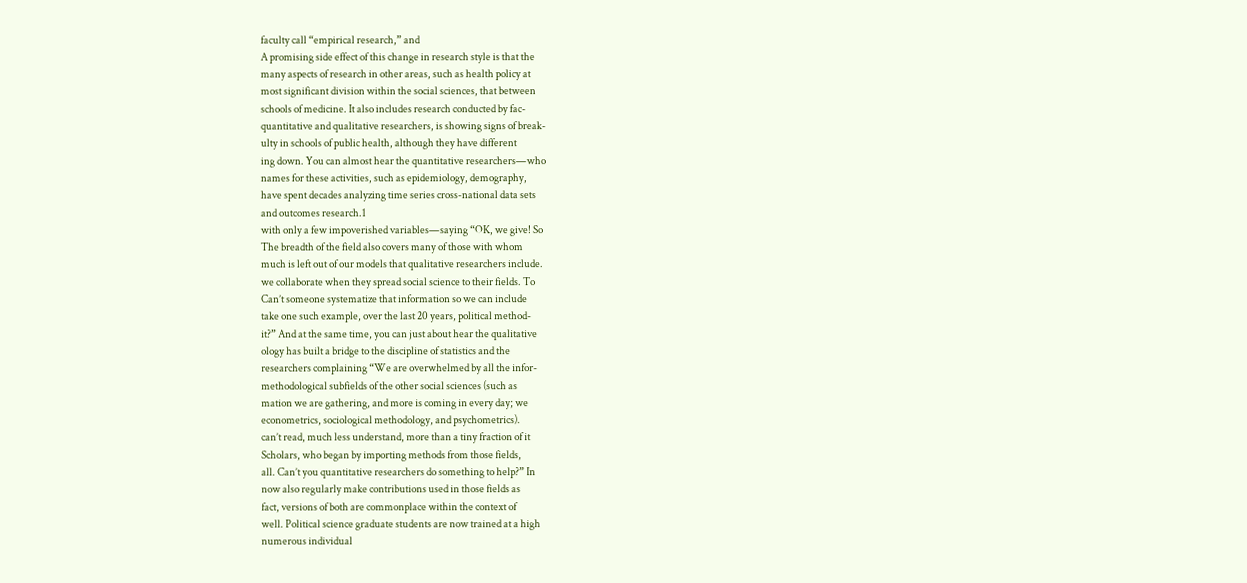faculty call “empirical research,” and
A promising side effect of this change in research style is that the
many aspects of research in other areas, such as health policy at
most significant division within the social sciences, that between
schools of medicine. It also includes research conducted by fac-
quantitative and qualitative researchers, is showing signs of break-
ulty in schools of public health, although they have different
ing down. You can almost hear the quantitative researchers—who
names for these activities, such as epidemiology, demography,
have spent decades analyzing time series cross-national data sets
and outcomes research.1
with only a few impoverished variables—saying “OK, we give! So
The breadth of the field also covers many of those with whom
much is left out of our models that qualitative researchers include.
we collaborate when they spread social science to their fields. To
Can’t someone systematize that information so we can include
take one such example, over the last 20 years, political method-
it?” And at the same time, you can just about hear the qualitative
ology has built a bridge to the discipline of statistics and the
researchers complaining “We are overwhelmed by all the infor-
methodological subfields of the other social sciences (such as
mation we are gathering, and more is coming in every day; we
econometrics, sociological methodology, and psychometrics).
can’t read, much less understand, more than a tiny fraction of it
Scholars, who began by importing methods from those fields,
all. Can’t you quantitative researchers do something to help?” In
now also regularly make contributions used in those fields as
fact, versions of both are commonplace within the context of
well. Political science graduate students are now trained at a high
numerous individual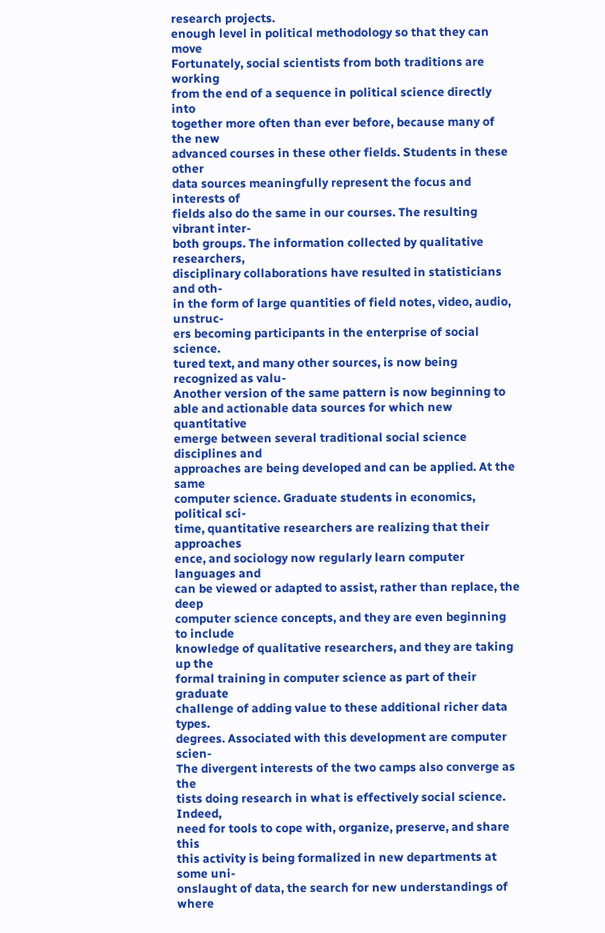research projects.
enough level in political methodology so that they can move
Fortunately, social scientists from both traditions are working
from the end of a sequence in political science directly into
together more often than ever before, because many of the new
advanced courses in these other fields. Students in these other
data sources meaningfully represent the focus and interests of
fields also do the same in our courses. The resulting vibrant inter-
both groups. The information collected by qualitative researchers,
disciplinary collaborations have resulted in statisticians and oth-
in the form of large quantities of field notes, video, audio, unstruc-
ers becoming participants in the enterprise of social science.
tured text, and many other sources, is now being recognized as valu-
Another version of the same pattern is now beginning to
able and actionable data sources for which new quantitative
emerge between several traditional social science disciplines and
approaches are being developed and can be applied. At the same
computer science. Graduate students in economics, political sci-
time, quantitative researchers are realizing that their approaches
ence, and sociology now regularly learn computer languages and
can be viewed or adapted to assist, rather than replace, the deep
computer science concepts, and they are even beginning to include
knowledge of qualitative researchers, and they are taking up the
formal training in computer science as part of their graduate
challenge of adding value to these additional richer data types.
degrees. Associated with this development are computer scien-
The divergent interests of the two camps also converge as the
tists doing research in what is effectively social science. Indeed,
need for tools to cope with, organize, preserve, and share this
this activity is being formalized in new departments at some uni-
onslaught of data, the search for new understandings of where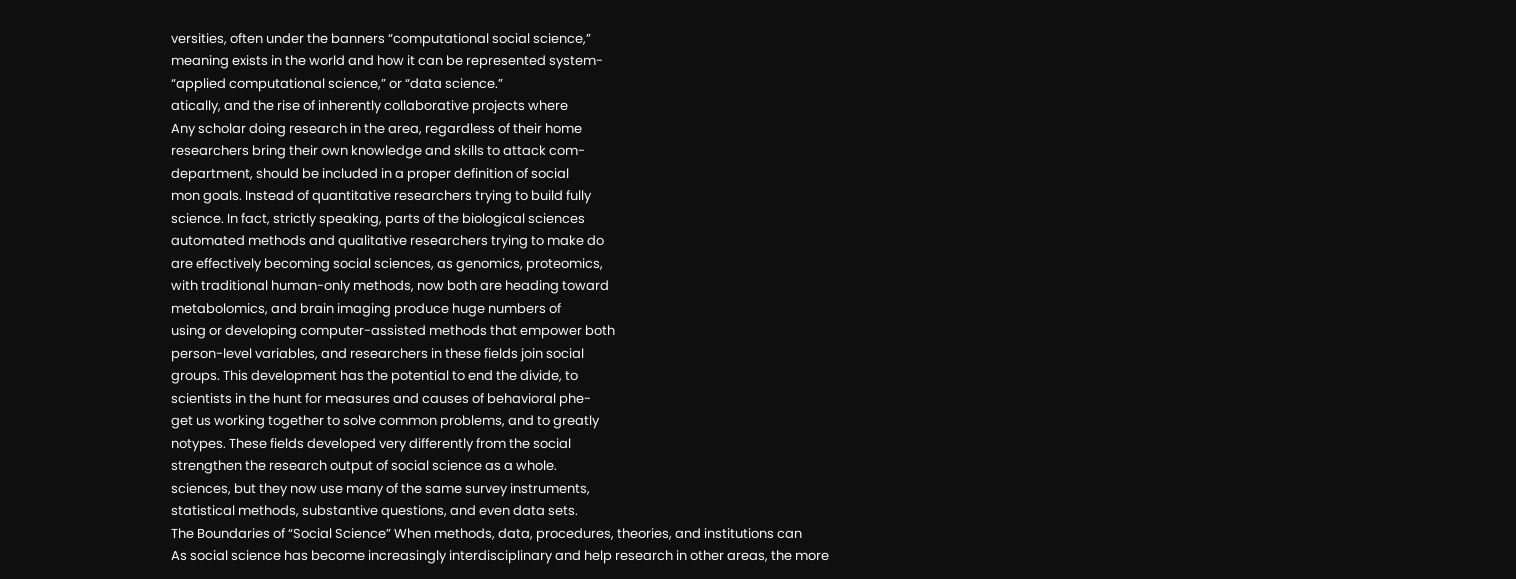versities, often under the banners “computational social science,”
meaning exists in the world and how it can be represented system-
“applied computational science,” or “data science.”
atically, and the rise of inherently collaborative projects where
Any scholar doing research in the area, regardless of their home
researchers bring their own knowledge and skills to attack com-
department, should be included in a proper definition of social
mon goals. Instead of quantitative researchers trying to build fully
science. In fact, strictly speaking, parts of the biological sciences
automated methods and qualitative researchers trying to make do
are effectively becoming social sciences, as genomics, proteomics,
with traditional human-only methods, now both are heading toward
metabolomics, and brain imaging produce huge numbers of
using or developing computer-assisted methods that empower both
person-level variables, and researchers in these fields join social
groups. This development has the potential to end the divide, to
scientists in the hunt for measures and causes of behavioral phe-
get us working together to solve common problems, and to greatly
notypes. These fields developed very differently from the social
strengthen the research output of social science as a whole.
sciences, but they now use many of the same survey instruments,
statistical methods, substantive questions, and even data sets.
The Boundaries of “Social Science” When methods, data, procedures, theories, and institutions can
As social science has become increasingly interdisciplinary and help research in other areas, the more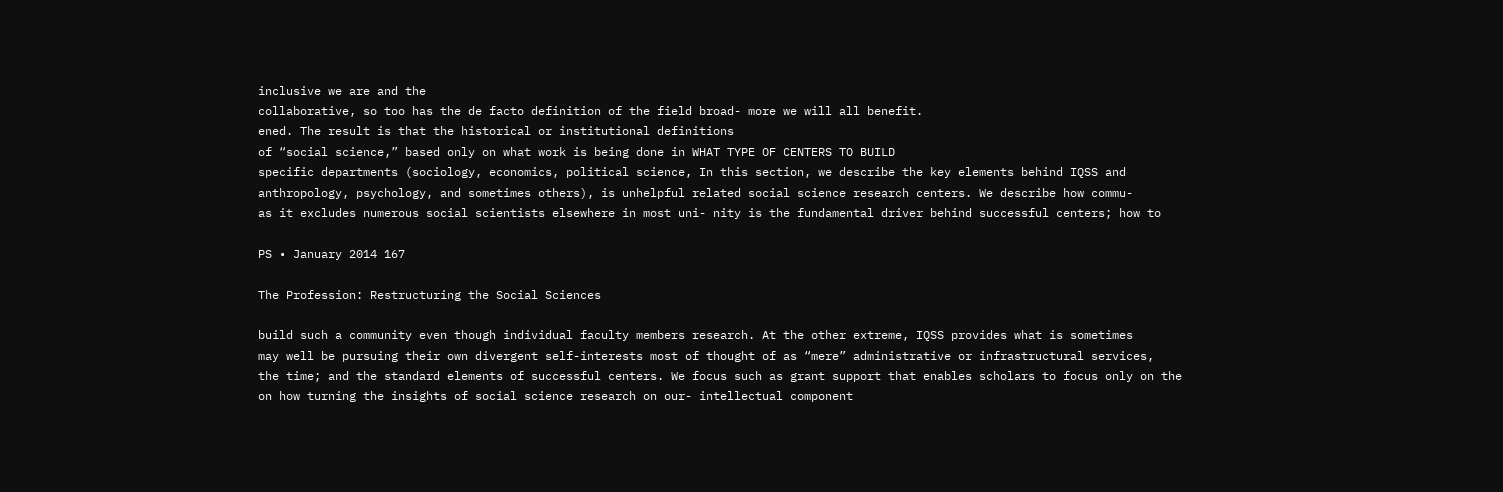inclusive we are and the
collaborative, so too has the de facto definition of the field broad- more we will all benefit.
ened. The result is that the historical or institutional definitions
of “social science,” based only on what work is being done in WHAT TYPE OF CENTERS TO BUILD
specific departments (sociology, economics, political science, In this section, we describe the key elements behind IQSS and
anthropology, psychology, and sometimes others), is unhelpful related social science research centers. We describe how commu-
as it excludes numerous social scientists elsewhere in most uni- nity is the fundamental driver behind successful centers; how to

PS • January 2014 167

The Profession: Restructuring the Social Sciences

build such a community even though individual faculty members research. At the other extreme, IQSS provides what is sometimes
may well be pursuing their own divergent self-interests most of thought of as “mere” administrative or infrastructural services,
the time; and the standard elements of successful centers. We focus such as grant support that enables scholars to focus only on the
on how turning the insights of social science research on our- intellectual component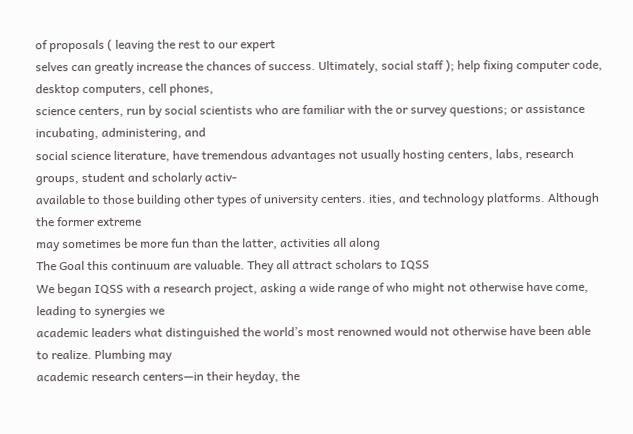of proposals ( leaving the rest to our expert
selves can greatly increase the chances of success. Ultimately, social staff ); help fixing computer code, desktop computers, cell phones,
science centers, run by social scientists who are familiar with the or survey questions; or assistance incubating, administering, and
social science literature, have tremendous advantages not usually hosting centers, labs, research groups, student and scholarly activ-
available to those building other types of university centers. ities, and technology platforms. Although the former extreme
may sometimes be more fun than the latter, activities all along
The Goal this continuum are valuable. They all attract scholars to IQSS
We began IQSS with a research project, asking a wide range of who might not otherwise have come, leading to synergies we
academic leaders what distinguished the world’s most renowned would not otherwise have been able to realize. Plumbing may
academic research centers—in their heyday, the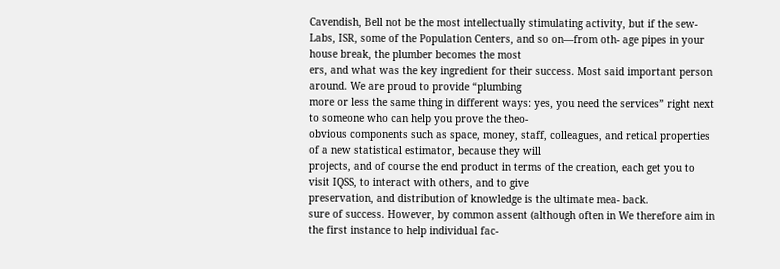Cavendish, Bell not be the most intellectually stimulating activity, but if the sew-
Labs, ISR, some of the Population Centers, and so on—from oth- age pipes in your house break, the plumber becomes the most
ers, and what was the key ingredient for their success. Most said important person around. We are proud to provide “plumbing
more or less the same thing in different ways: yes, you need the services” right next to someone who can help you prove the theo-
obvious components such as space, money, staff, colleagues, and retical properties of a new statistical estimator, because they will
projects, and of course the end product in terms of the creation, each get you to visit IQSS, to interact with others, and to give
preservation, and distribution of knowledge is the ultimate mea- back.
sure of success. However, by common assent (although often in We therefore aim in the first instance to help individual fac-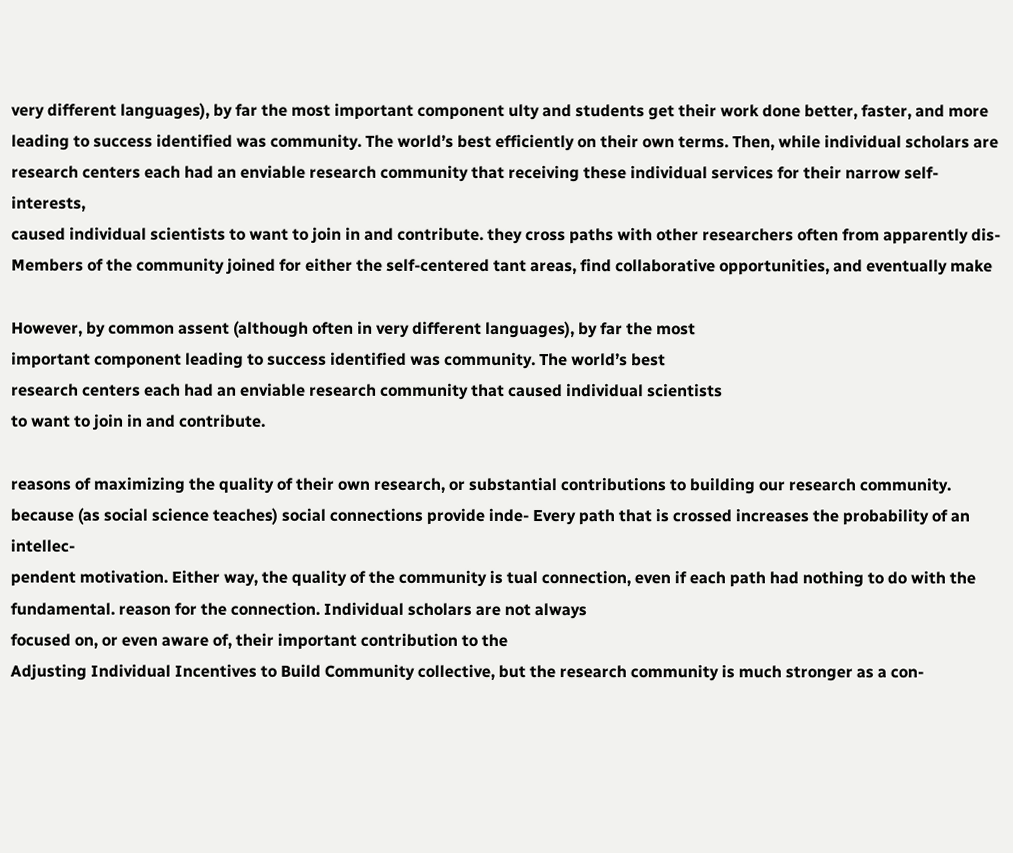very different languages), by far the most important component ulty and students get their work done better, faster, and more
leading to success identified was community. The world’s best efficiently on their own terms. Then, while individual scholars are
research centers each had an enviable research community that receiving these individual services for their narrow self-interests,
caused individual scientists to want to join in and contribute. they cross paths with other researchers often from apparently dis-
Members of the community joined for either the self-centered tant areas, find collaborative opportunities, and eventually make

However, by common assent (although often in very different languages), by far the most
important component leading to success identified was community. The world’s best
research centers each had an enviable research community that caused individual scientists
to want to join in and contribute.

reasons of maximizing the quality of their own research, or substantial contributions to building our research community.
because (as social science teaches) social connections provide inde- Every path that is crossed increases the probability of an intellec-
pendent motivation. Either way, the quality of the community is tual connection, even if each path had nothing to do with the
fundamental. reason for the connection. Individual scholars are not always
focused on, or even aware of, their important contribution to the
Adjusting Individual Incentives to Build Community collective, but the research community is much stronger as a con-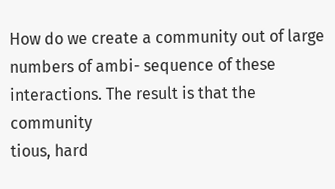How do we create a community out of large numbers of ambi- sequence of these interactions. The result is that the community
tious, hard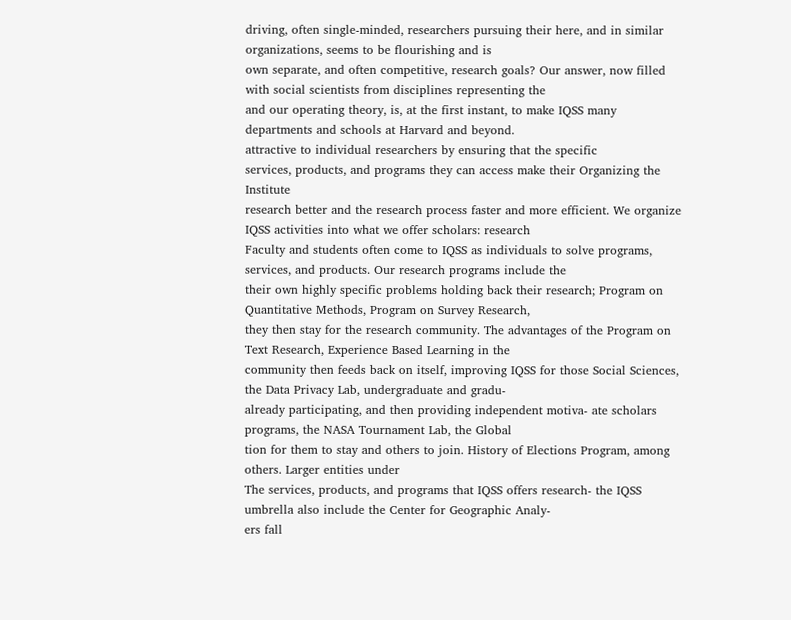driving, often single-minded, researchers pursuing their here, and in similar organizations, seems to be flourishing and is
own separate, and often competitive, research goals? Our answer, now filled with social scientists from disciplines representing the
and our operating theory, is, at the first instant, to make IQSS many departments and schools at Harvard and beyond.
attractive to individual researchers by ensuring that the specific
services, products, and programs they can access make their Organizing the Institute
research better and the research process faster and more efficient. We organize IQSS activities into what we offer scholars: research
Faculty and students often come to IQSS as individuals to solve programs, services, and products. Our research programs include the
their own highly specific problems holding back their research; Program on Quantitative Methods, Program on Survey Research,
they then stay for the research community. The advantages of the Program on Text Research, Experience Based Learning in the
community then feeds back on itself, improving IQSS for those Social Sciences, the Data Privacy Lab, undergraduate and gradu-
already participating, and then providing independent motiva- ate scholars programs, the NASA Tournament Lab, the Global
tion for them to stay and others to join. History of Elections Program, among others. Larger entities under
The services, products, and programs that IQSS offers research- the IQSS umbrella also include the Center for Geographic Analy-
ers fall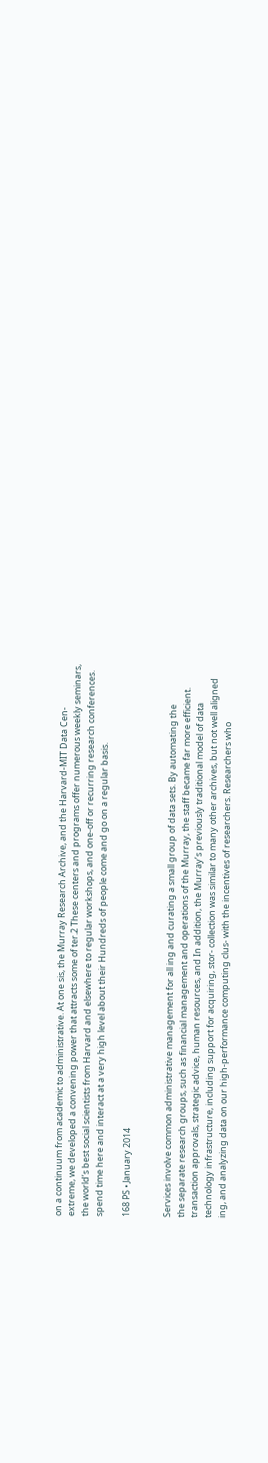on a continuum from academic to administrative. At one sis, the Murray Research Archive, and the Harvard-MIT Data Cen-
extreme, we developed a convening power that attracts some of ter.2 These centers and programs offer numerous weekly seminars,
the world’s best social scientists from Harvard and elsewhere to regular workshops, and one-off or recurring research conferences.
spend time here and interact at a very high level about their Hundreds of people come and go on a regular basis.

168 PS • January 2014


Services involve common administrative management for all ing and curating a small group of data sets. By automating the
the separate research groups, such as financial management and operations of the Murray, the staff became far more efficient.
transaction approvals, strategic advice, human resources, and In addition, the Murray’s previously traditional model of data
technology infrastructure, including support for acquiring, stor- collection was similar to many other archives, but not well aligned
ing, and analyzing data on our high-performance computing clus- with the incentives of researchers. Researchers who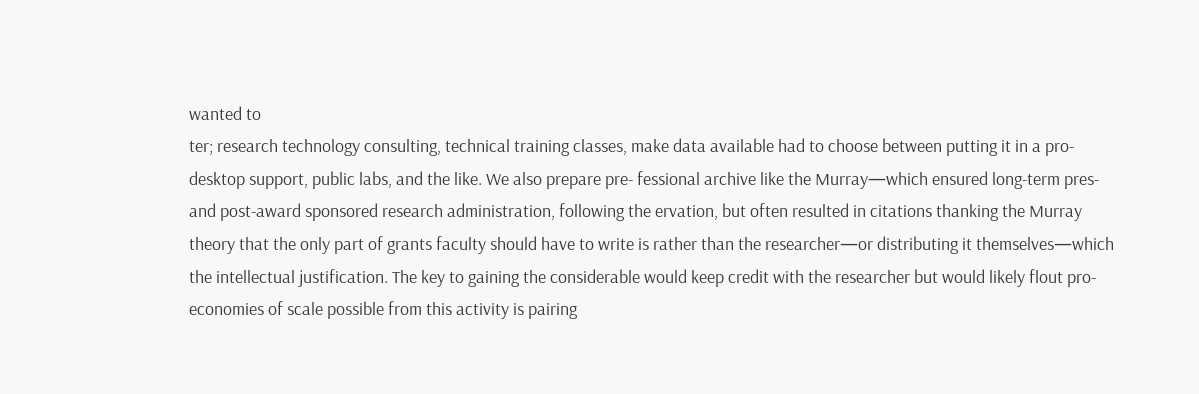wanted to
ter; research technology consulting, technical training classes, make data available had to choose between putting it in a pro-
desktop support, public labs, and the like. We also prepare pre- fessional archive like the Murray—which ensured long-term pres-
and post-award sponsored research administration, following the ervation, but often resulted in citations thanking the Murray
theory that the only part of grants faculty should have to write is rather than the researcher—or distributing it themselves—which
the intellectual justification. The key to gaining the considerable would keep credit with the researcher but would likely flout pro-
economies of scale possible from this activity is pairing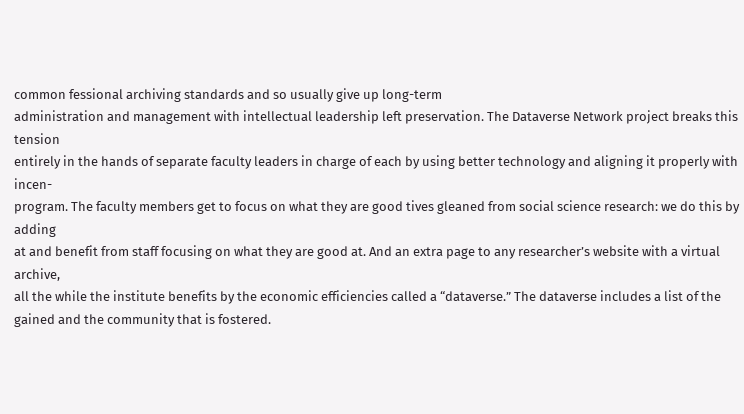common fessional archiving standards and so usually give up long-term
administration and management with intellectual leadership left preservation. The Dataverse Network project breaks this tension
entirely in the hands of separate faculty leaders in charge of each by using better technology and aligning it properly with incen-
program. The faculty members get to focus on what they are good tives gleaned from social science research: we do this by adding
at and benefit from staff focusing on what they are good at. And an extra page to any researcher’s website with a virtual archive,
all the while the institute benefits by the economic efficiencies called a “dataverse.” The dataverse includes a list of the
gained and the community that is fostered.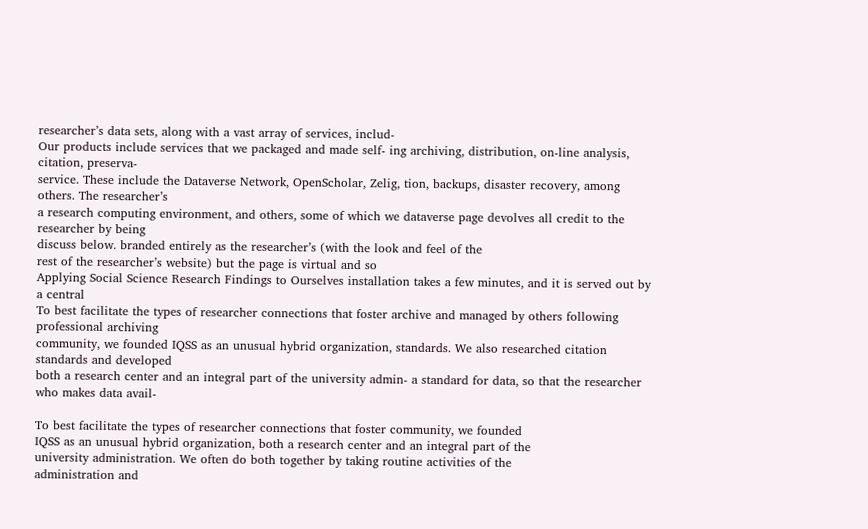researcher’s data sets, along with a vast array of services, includ-
Our products include services that we packaged and made self- ing archiving, distribution, on-line analysis, citation, preserva-
service. These include the Dataverse Network, OpenScholar, Zelig, tion, backups, disaster recovery, among others. The researcher’s
a research computing environment, and others, some of which we dataverse page devolves all credit to the researcher by being
discuss below. branded entirely as the researcher’s (with the look and feel of the
rest of the researcher’s website) but the page is virtual and so
Applying Social Science Research Findings to Ourselves installation takes a few minutes, and it is served out by a central
To best facilitate the types of researcher connections that foster archive and managed by others following professional archiving
community, we founded IQSS as an unusual hybrid organization, standards. We also researched citation standards and developed
both a research center and an integral part of the university admin- a standard for data, so that the researcher who makes data avail-

To best facilitate the types of researcher connections that foster community, we founded
IQSS as an unusual hybrid organization, both a research center and an integral part of the
university administration. We often do both together by taking routine activities of the
administration and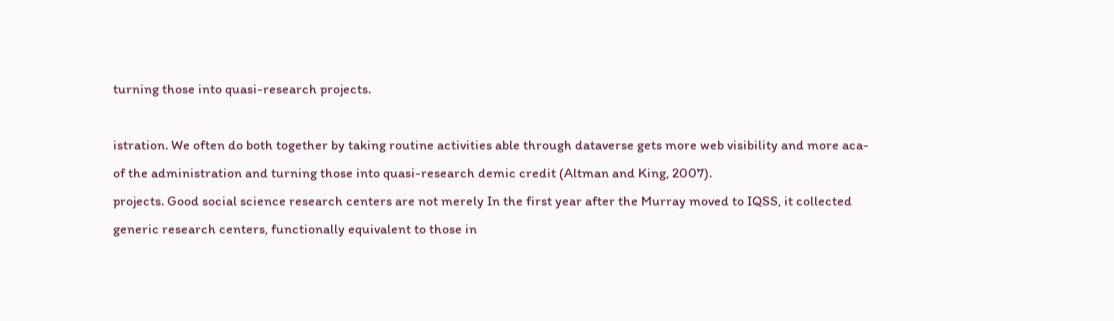turning those into quasi-research projects.

istration. We often do both together by taking routine activities able through dataverse gets more web visibility and more aca-
of the administration and turning those into quasi-research demic credit (Altman and King, 2007).
projects. Good social science research centers are not merely In the first year after the Murray moved to IQSS, it collected
generic research centers, functionally equivalent to those in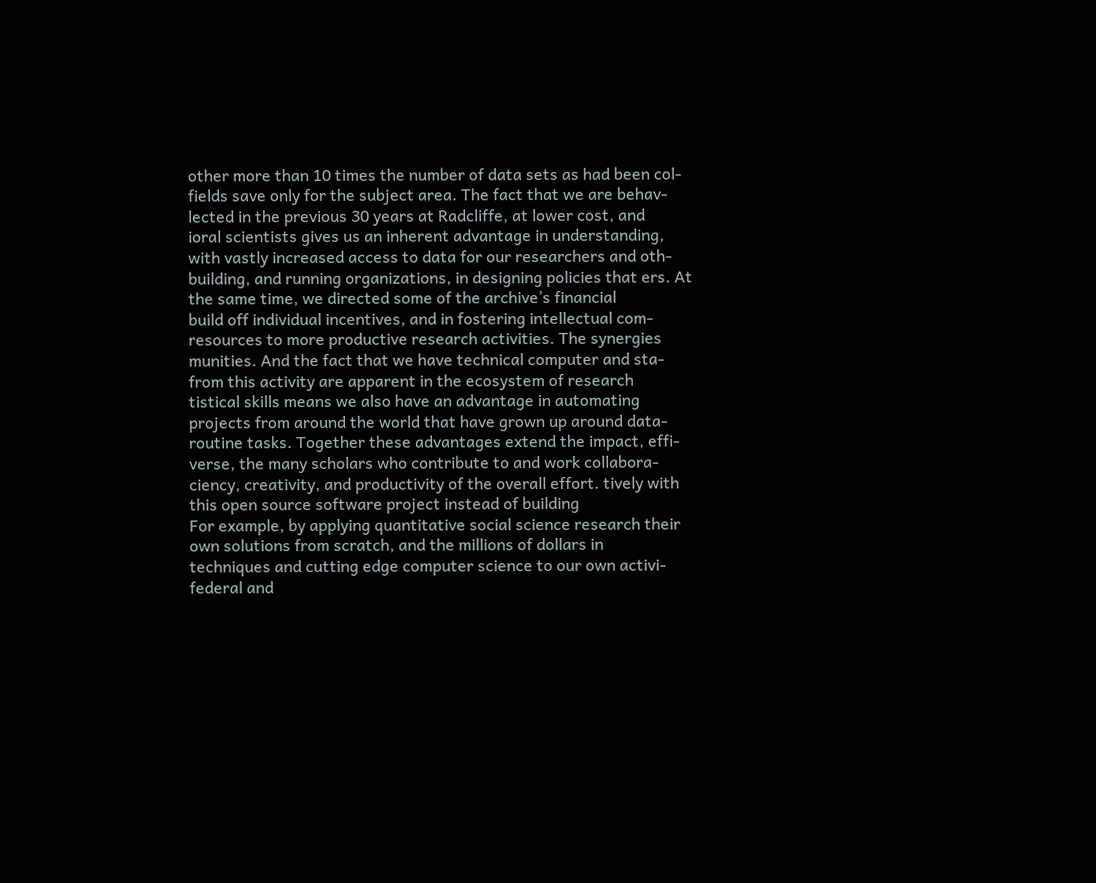other more than 10 times the number of data sets as had been col-
fields save only for the subject area. The fact that we are behav- lected in the previous 30 years at Radcliffe, at lower cost, and
ioral scientists gives us an inherent advantage in understanding, with vastly increased access to data for our researchers and oth-
building, and running organizations, in designing policies that ers. At the same time, we directed some of the archive’s financial
build off individual incentives, and in fostering intellectual com- resources to more productive research activities. The synergies
munities. And the fact that we have technical computer and sta- from this activity are apparent in the ecosystem of research
tistical skills means we also have an advantage in automating projects from around the world that have grown up around data-
routine tasks. Together these advantages extend the impact, effi- verse, the many scholars who contribute to and work collabora-
ciency, creativity, and productivity of the overall effort. tively with this open source software project instead of building
For example, by applying quantitative social science research their own solutions from scratch, and the millions of dollars in
techniques and cutting edge computer science to our own activi- federal and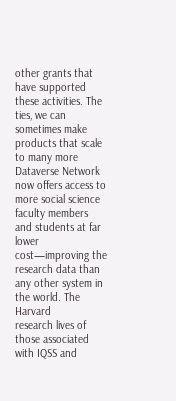other grants that have supported these activities. The
ties, we can sometimes make products that scale to many more Dataverse Network now offers access to more social science
faculty members and students at far lower cost—improving the research data than any other system in the world. The Harvard
research lives of those associated with IQSS and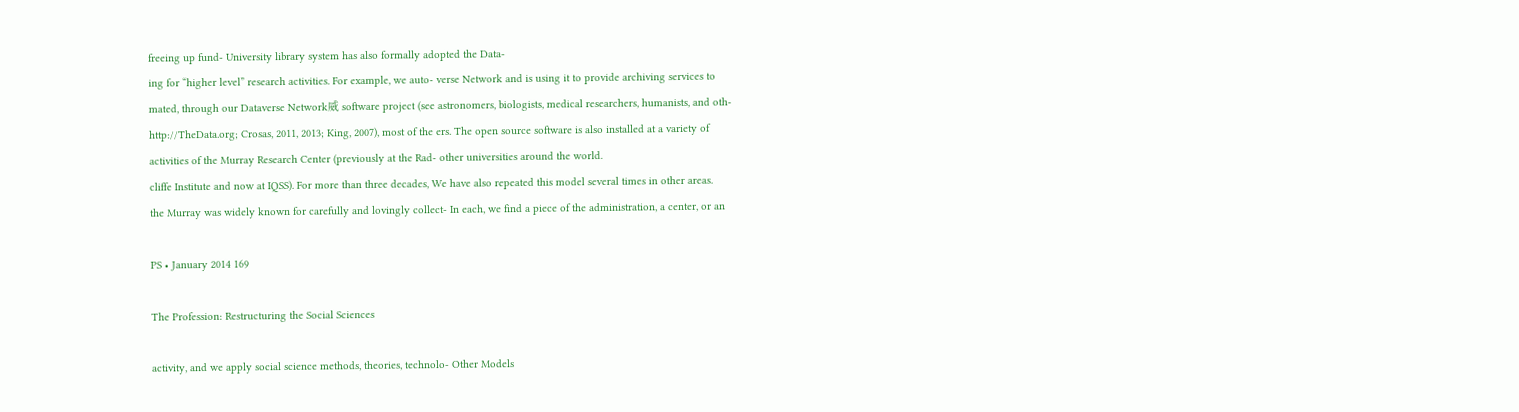freeing up fund- University library system has also formally adopted the Data-
ing for “higher level” research activities. For example, we auto- verse Network and is using it to provide archiving services to
mated, through our Dataverse Network威 software project (see astronomers, biologists, medical researchers, humanists, and oth-
http://TheData.org; Crosas, 2011, 2013; King, 2007), most of the ers. The open source software is also installed at a variety of
activities of the Murray Research Center (previously at the Rad- other universities around the world.
cliffe Institute and now at IQSS). For more than three decades, We have also repeated this model several times in other areas.
the Murray was widely known for carefully and lovingly collect- In each, we find a piece of the administration, a center, or an

PS • January 2014 169

The Profession: Restructuring the Social Sciences

activity, and we apply social science methods, theories, technolo- Other Models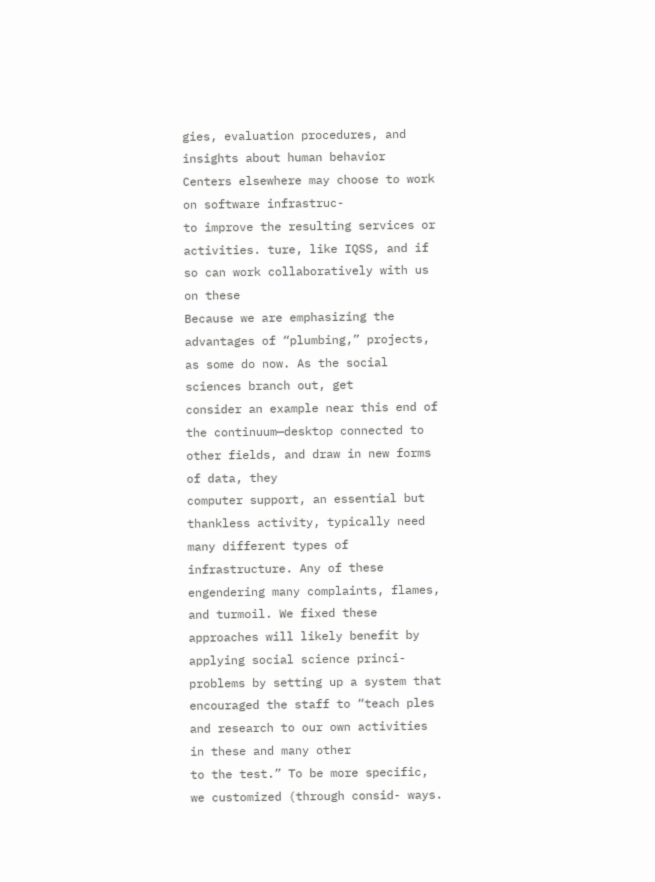gies, evaluation procedures, and insights about human behavior Centers elsewhere may choose to work on software infrastruc-
to improve the resulting services or activities. ture, like IQSS, and if so can work collaboratively with us on these
Because we are emphasizing the advantages of “plumbing,” projects, as some do now. As the social sciences branch out, get
consider an example near this end of the continuum—desktop connected to other fields, and draw in new forms of data, they
computer support, an essential but thankless activity, typically need many different types of infrastructure. Any of these
engendering many complaints, flames, and turmoil. We fixed these approaches will likely benefit by applying social science princi-
problems by setting up a system that encouraged the staff to “teach ples and research to our own activities in these and many other
to the test.” To be more specific, we customized (through consid- ways.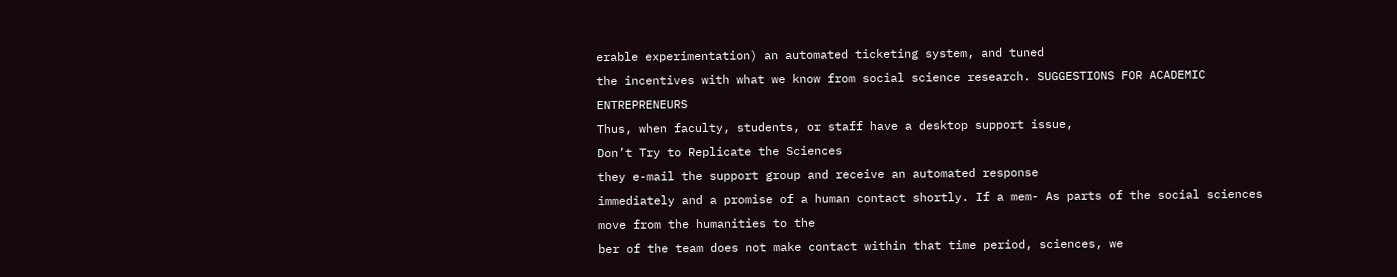erable experimentation) an automated ticketing system, and tuned
the incentives with what we know from social science research. SUGGESTIONS FOR ACADEMIC ENTREPRENEURS
Thus, when faculty, students, or staff have a desktop support issue,
Don’t Try to Replicate the Sciences
they e-mail the support group and receive an automated response
immediately and a promise of a human contact shortly. If a mem- As parts of the social sciences move from the humanities to the
ber of the team does not make contact within that time period, sciences, we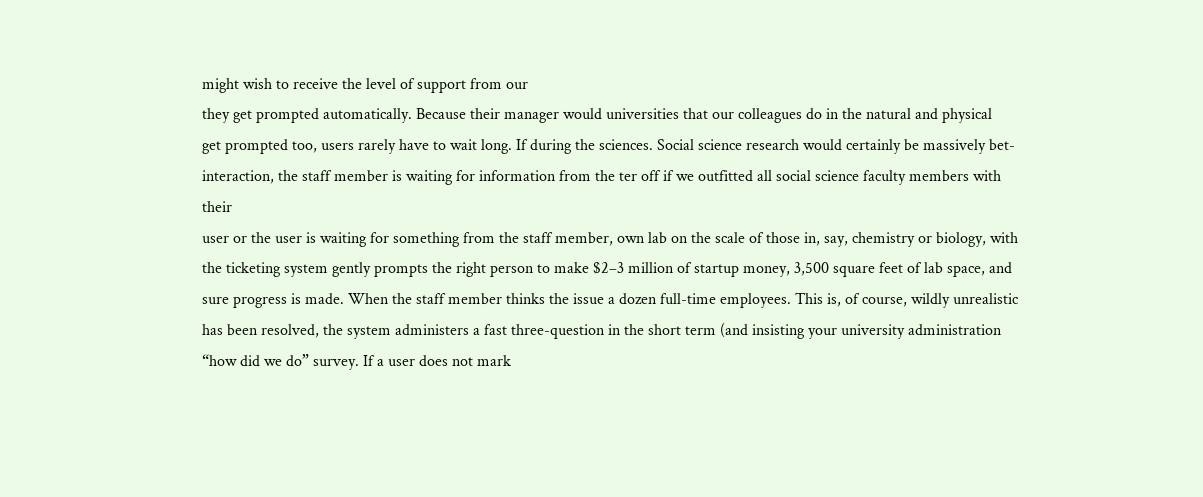might wish to receive the level of support from our
they get prompted automatically. Because their manager would universities that our colleagues do in the natural and physical
get prompted too, users rarely have to wait long. If during the sciences. Social science research would certainly be massively bet-
interaction, the staff member is waiting for information from the ter off if we outfitted all social science faculty members with their
user or the user is waiting for something from the staff member, own lab on the scale of those in, say, chemistry or biology, with
the ticketing system gently prompts the right person to make $2–3 million of startup money, 3,500 square feet of lab space, and
sure progress is made. When the staff member thinks the issue a dozen full-time employees. This is, of course, wildly unrealistic
has been resolved, the system administers a fast three-question in the short term (and insisting your university administration
“how did we do” survey. If a user does not mark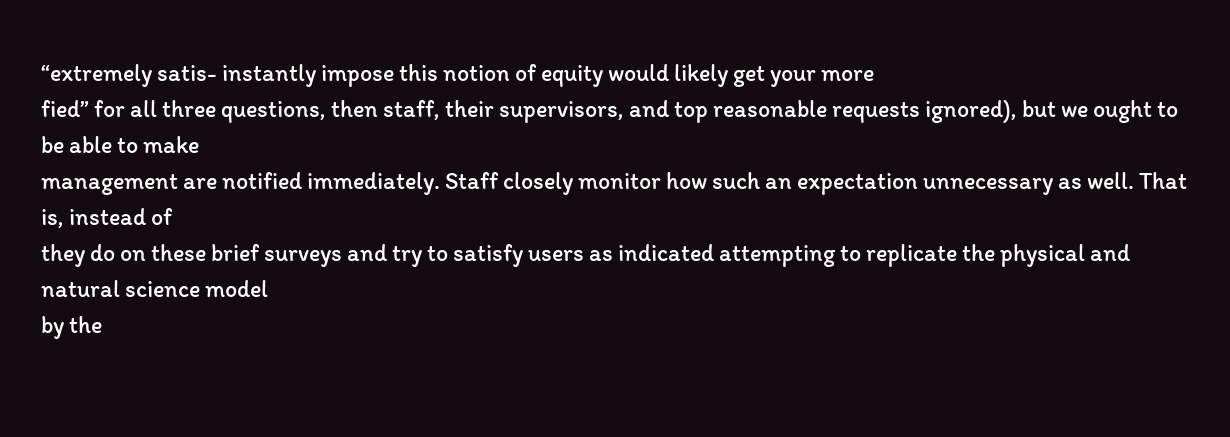“extremely satis- instantly impose this notion of equity would likely get your more
fied” for all three questions, then staff, their supervisors, and top reasonable requests ignored), but we ought to be able to make
management are notified immediately. Staff closely monitor how such an expectation unnecessary as well. That is, instead of
they do on these brief surveys and try to satisfy users as indicated attempting to replicate the physical and natural science model
by the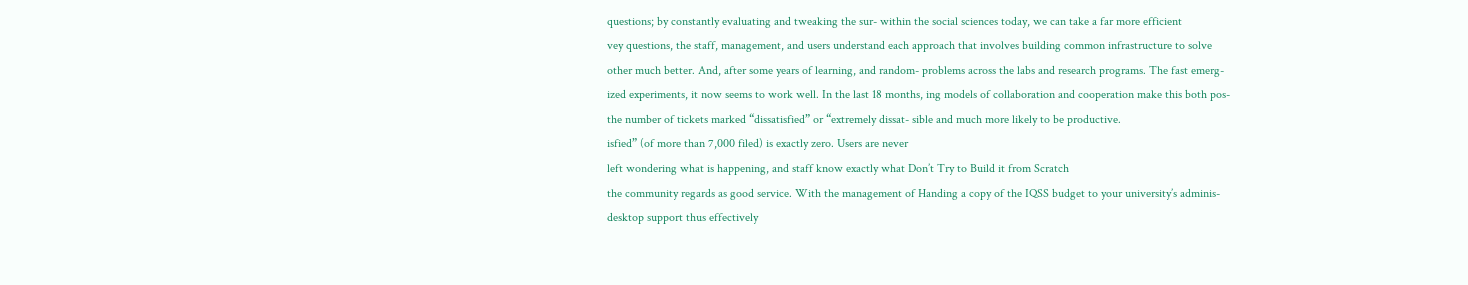questions; by constantly evaluating and tweaking the sur- within the social sciences today, we can take a far more efficient
vey questions, the staff, management, and users understand each approach that involves building common infrastructure to solve
other much better. And, after some years of learning, and random- problems across the labs and research programs. The fast emerg-
ized experiments, it now seems to work well. In the last 18 months, ing models of collaboration and cooperation make this both pos-
the number of tickets marked “dissatisfied” or “extremely dissat- sible and much more likely to be productive.
isfied” (of more than 7,000 filed) is exactly zero. Users are never
left wondering what is happening, and staff know exactly what Don’t Try to Build it from Scratch
the community regards as good service. With the management of Handing a copy of the IQSS budget to your university’s adminis-
desktop support thus effectively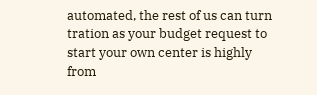automated, the rest of us can turn tration as your budget request to start your own center is highly
from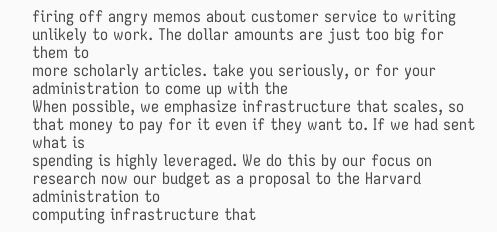firing off angry memos about customer service to writing unlikely to work. The dollar amounts are just too big for them to
more scholarly articles. take you seriously, or for your administration to come up with the
When possible, we emphasize infrastructure that scales, so that money to pay for it even if they want to. If we had sent what is
spending is highly leveraged. We do this by our focus on research now our budget as a proposal to the Harvard administration to
computing infrastructure that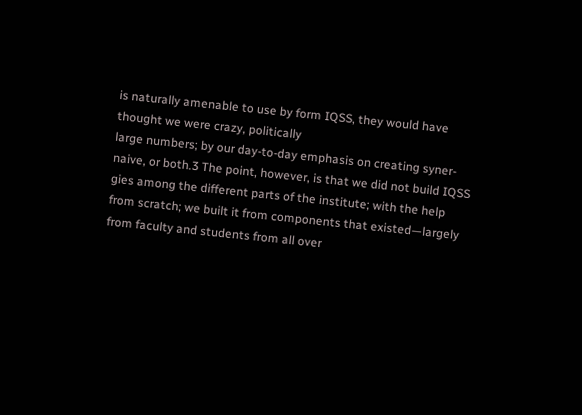is naturally amenable to use by form IQSS, they would have thought we were crazy, politically
large numbers; by our day-to-day emphasis on creating syner- naive, or both.3 The point, however, is that we did not build IQSS
gies among the different parts of the institute; with the help from scratch; we built it from components that existed—largely
from faculty and students from all over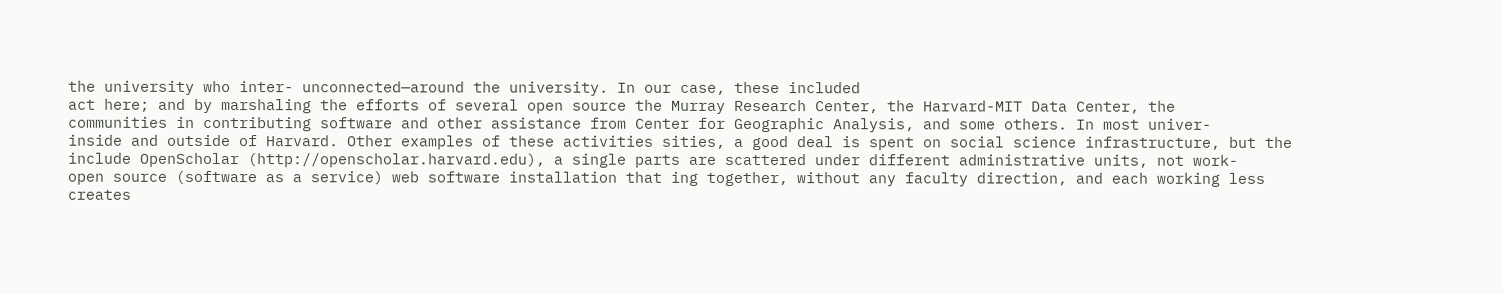the university who inter- unconnected—around the university. In our case, these included
act here; and by marshaling the efforts of several open source the Murray Research Center, the Harvard-MIT Data Center, the
communities in contributing software and other assistance from Center for Geographic Analysis, and some others. In most univer-
inside and outside of Harvard. Other examples of these activities sities, a good deal is spent on social science infrastructure, but the
include OpenScholar (http://openscholar.harvard.edu), a single parts are scattered under different administrative units, not work-
open source (software as a service) web software installation that ing together, without any faculty direction, and each working less
creates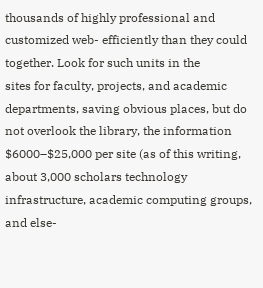thousands of highly professional and customized web- efficiently than they could together. Look for such units in the
sites for faculty, projects, and academic departments, saving obvious places, but do not overlook the library, the information
$6000–$25,000 per site (as of this writing, about 3,000 scholars technology infrastructure, academic computing groups, and else-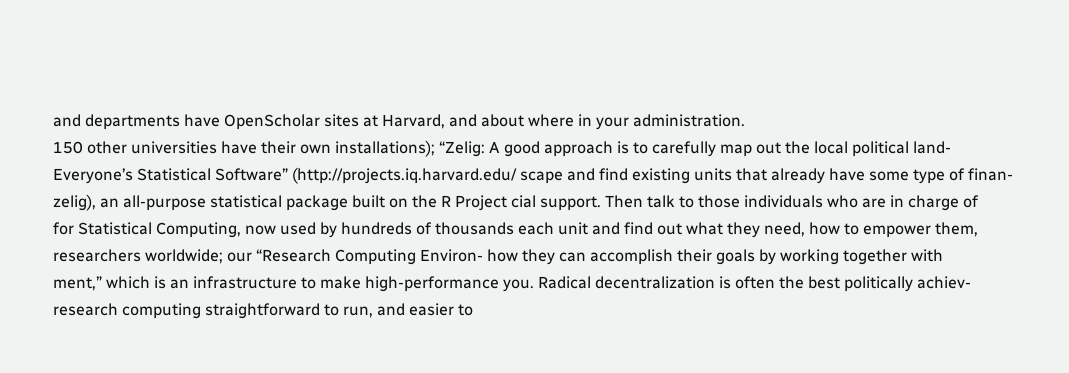and departments have OpenScholar sites at Harvard, and about where in your administration.
150 other universities have their own installations); “Zelig: A good approach is to carefully map out the local political land-
Everyone’s Statistical Software” (http://projects.iq.harvard.edu/ scape and find existing units that already have some type of finan-
zelig), an all-purpose statistical package built on the R Project cial support. Then talk to those individuals who are in charge of
for Statistical Computing, now used by hundreds of thousands each unit and find out what they need, how to empower them,
researchers worldwide; our “Research Computing Environ- how they can accomplish their goals by working together with
ment,” which is an infrastructure to make high-performance you. Radical decentralization is often the best politically achiev-
research computing straightforward to run, and easier to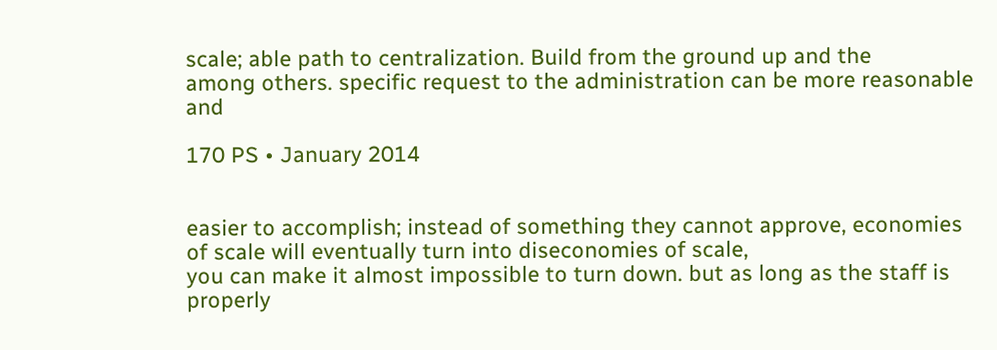scale; able path to centralization. Build from the ground up and the
among others. specific request to the administration can be more reasonable and

170 PS • January 2014


easier to accomplish; instead of something they cannot approve, economies of scale will eventually turn into diseconomies of scale,
you can make it almost impossible to turn down. but as long as the staff is properly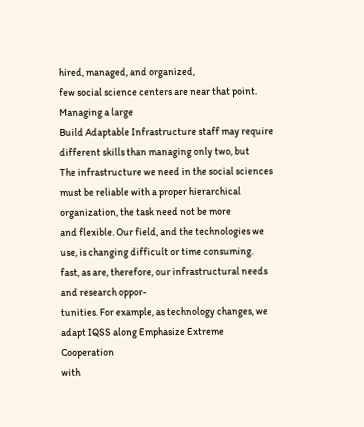hired, managed, and organized,
few social science centers are near that point. Managing a large
Build Adaptable Infrastructure staff may require different skills than managing only two, but
The infrastructure we need in the social sciences must be reliable with a proper hierarchical organization, the task need not be more
and flexible. Our field, and the technologies we use, is changing difficult or time consuming.
fast, as are, therefore, our infrastructural needs and research oppor-
tunities. For example, as technology changes, we adapt IQSS along Emphasize Extreme Cooperation
with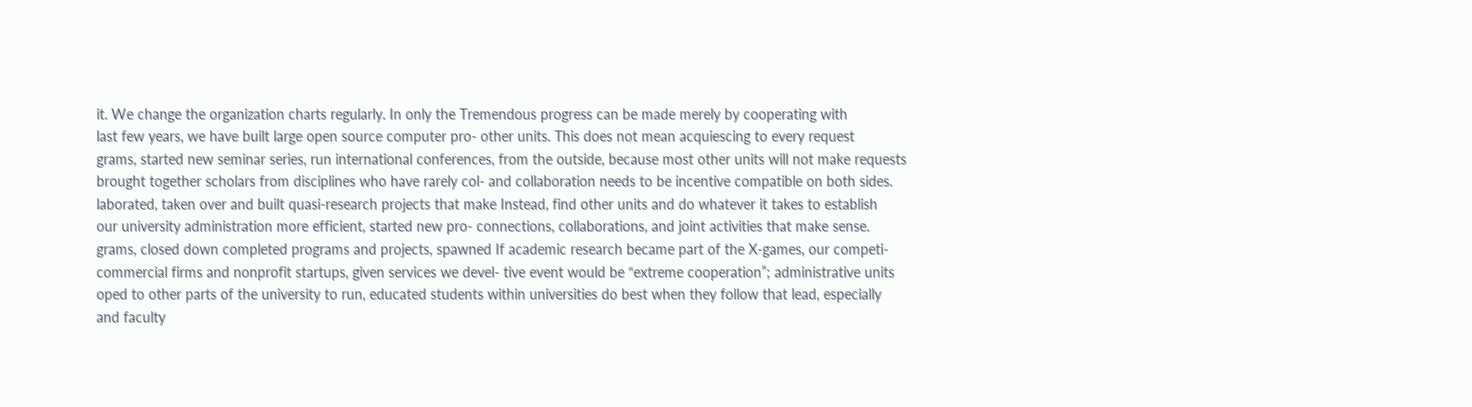it. We change the organization charts regularly. In only the Tremendous progress can be made merely by cooperating with
last few years, we have built large open source computer pro- other units. This does not mean acquiescing to every request
grams, started new seminar series, run international conferences, from the outside, because most other units will not make requests
brought together scholars from disciplines who have rarely col- and collaboration needs to be incentive compatible on both sides.
laborated, taken over and built quasi-research projects that make Instead, find other units and do whatever it takes to establish
our university administration more efficient, started new pro- connections, collaborations, and joint activities that make sense.
grams, closed down completed programs and projects, spawned If academic research became part of the X-games, our competi-
commercial firms and nonprofit startups, given services we devel- tive event would be “extreme cooperation”; administrative units
oped to other parts of the university to run, educated students within universities do best when they follow that lead, especially
and faculty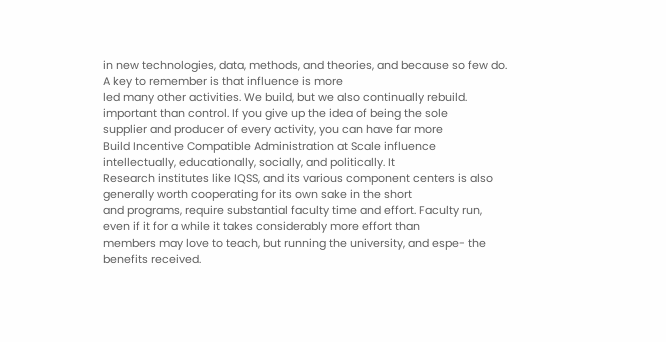in new technologies, data, methods, and theories, and because so few do. A key to remember is that influence is more
led many other activities. We build, but we also continually rebuild. important than control. If you give up the idea of being the sole
supplier and producer of every activity, you can have far more
Build Incentive Compatible Administration at Scale influence intellectually, educationally, socially, and politically. It
Research institutes like IQSS, and its various component centers is also generally worth cooperating for its own sake in the short
and programs, require substantial faculty time and effort. Faculty run, even if it for a while it takes considerably more effort than
members may love to teach, but running the university, and espe- the benefits received.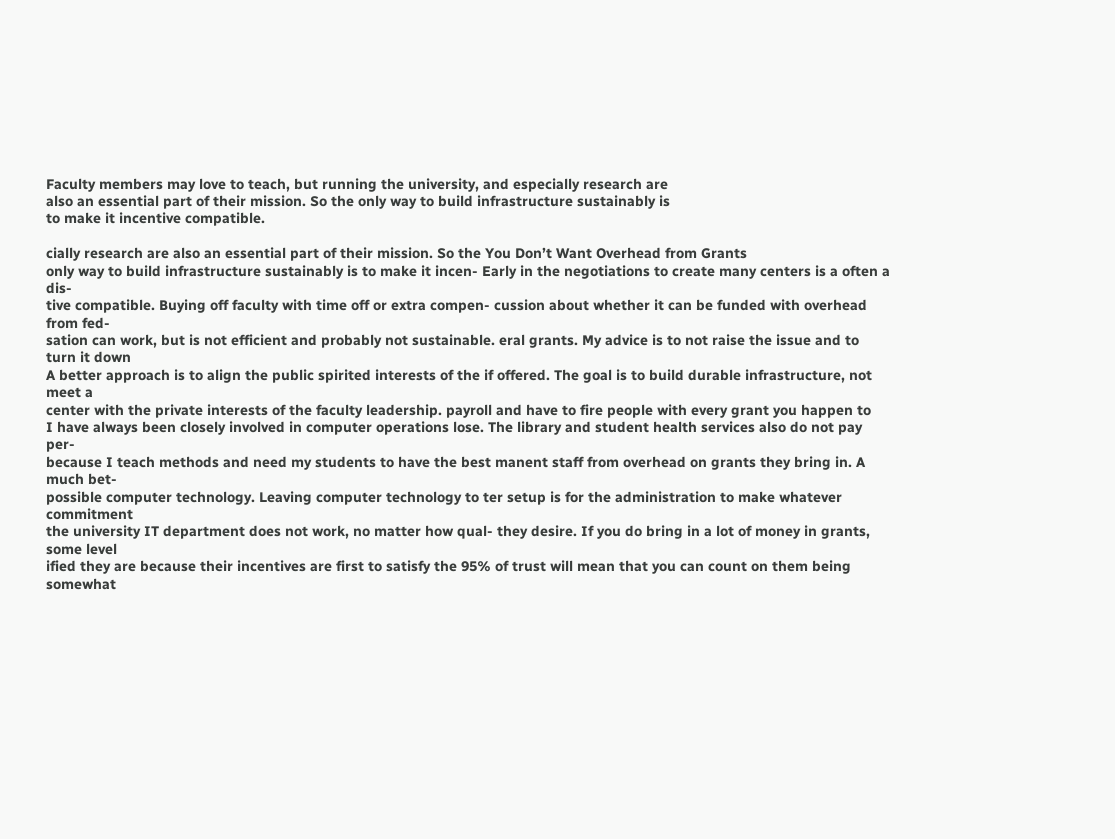Faculty members may love to teach, but running the university, and especially research are
also an essential part of their mission. So the only way to build infrastructure sustainably is
to make it incentive compatible.

cially research are also an essential part of their mission. So the You Don’t Want Overhead from Grants
only way to build infrastructure sustainably is to make it incen- Early in the negotiations to create many centers is a often a dis-
tive compatible. Buying off faculty with time off or extra compen- cussion about whether it can be funded with overhead from fed-
sation can work, but is not efficient and probably not sustainable. eral grants. My advice is to not raise the issue and to turn it down
A better approach is to align the public spirited interests of the if offered. The goal is to build durable infrastructure, not meet a
center with the private interests of the faculty leadership. payroll and have to fire people with every grant you happen to
I have always been closely involved in computer operations lose. The library and student health services also do not pay per-
because I teach methods and need my students to have the best manent staff from overhead on grants they bring in. A much bet-
possible computer technology. Leaving computer technology to ter setup is for the administration to make whatever commitment
the university IT department does not work, no matter how qual- they desire. If you do bring in a lot of money in grants, some level
ified they are because their incentives are first to satisfy the 95% of trust will mean that you can count on them being somewhat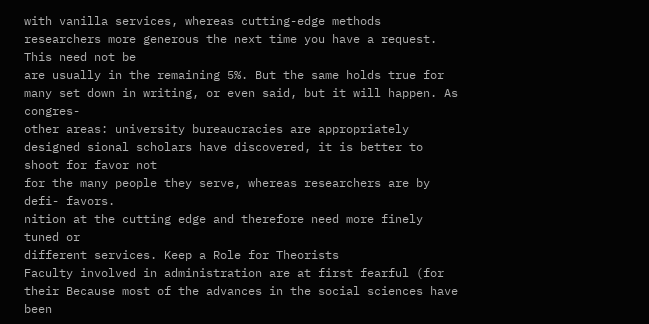with vanilla services, whereas cutting-edge methods researchers more generous the next time you have a request. This need not be
are usually in the remaining 5%. But the same holds true for many set down in writing, or even said, but it will happen. As congres-
other areas: university bureaucracies are appropriately designed sional scholars have discovered, it is better to shoot for favor not
for the many people they serve, whereas researchers are by defi- favors.
nition at the cutting edge and therefore need more finely tuned or
different services. Keep a Role for Theorists
Faculty involved in administration are at first fearful (for their Because most of the advances in the social sciences have been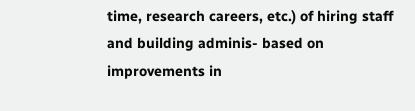time, research careers, etc.) of hiring staff and building adminis- based on improvements in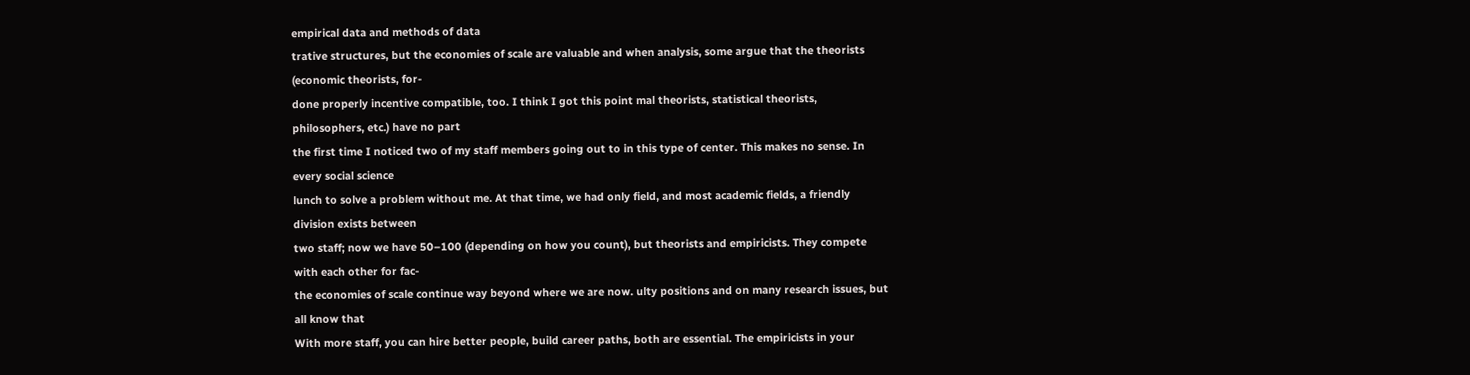empirical data and methods of data
trative structures, but the economies of scale are valuable and when analysis, some argue that the theorists (economic theorists, for-
done properly incentive compatible, too. I think I got this point mal theorists, statistical theorists, philosophers, etc.) have no part
the first time I noticed two of my staff members going out to in this type of center. This makes no sense. In every social science
lunch to solve a problem without me. At that time, we had only field, and most academic fields, a friendly division exists between
two staff; now we have 50–100 (depending on how you count), but theorists and empiricists. They compete with each other for fac-
the economies of scale continue way beyond where we are now. ulty positions and on many research issues, but all know that
With more staff, you can hire better people, build career paths, both are essential. The empiricists in your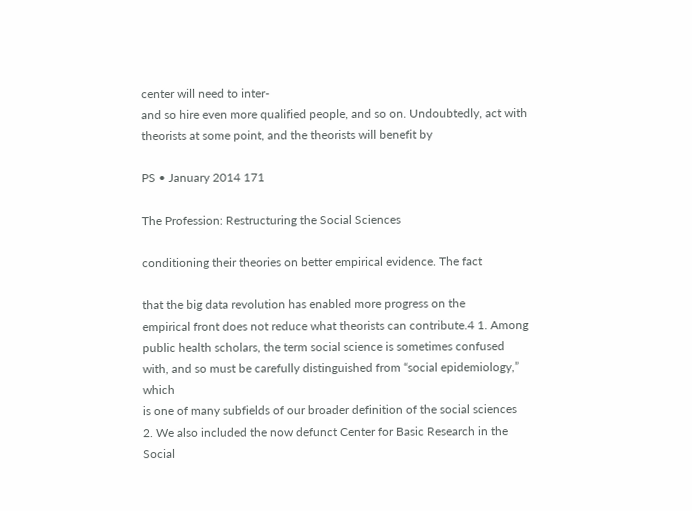center will need to inter-
and so hire even more qualified people, and so on. Undoubtedly, act with theorists at some point, and the theorists will benefit by

PS • January 2014 171

The Profession: Restructuring the Social Sciences

conditioning their theories on better empirical evidence. The fact

that the big data revolution has enabled more progress on the
empirical front does not reduce what theorists can contribute.4 1. Among public health scholars, the term social science is sometimes confused
with, and so must be carefully distinguished from “social epidemiology,” which
is one of many subfields of our broader definition of the social sciences
2. We also included the now defunct Center for Basic Research in the Social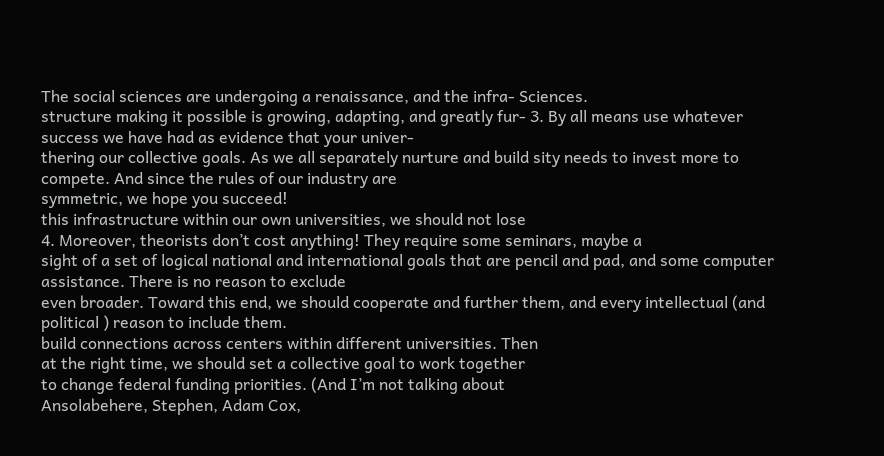The social sciences are undergoing a renaissance, and the infra- Sciences.
structure making it possible is growing, adapting, and greatly fur- 3. By all means use whatever success we have had as evidence that your univer-
thering our collective goals. As we all separately nurture and build sity needs to invest more to compete. And since the rules of our industry are
symmetric, we hope you succeed!
this infrastructure within our own universities, we should not lose
4. Moreover, theorists don’t cost anything! They require some seminars, maybe a
sight of a set of logical national and international goals that are pencil and pad, and some computer assistance. There is no reason to exclude
even broader. Toward this end, we should cooperate and further them, and every intellectual (and political ) reason to include them.
build connections across centers within different universities. Then
at the right time, we should set a collective goal to work together
to change federal funding priorities. (And I’m not talking about
Ansolabehere, Stephen, Adam Cox,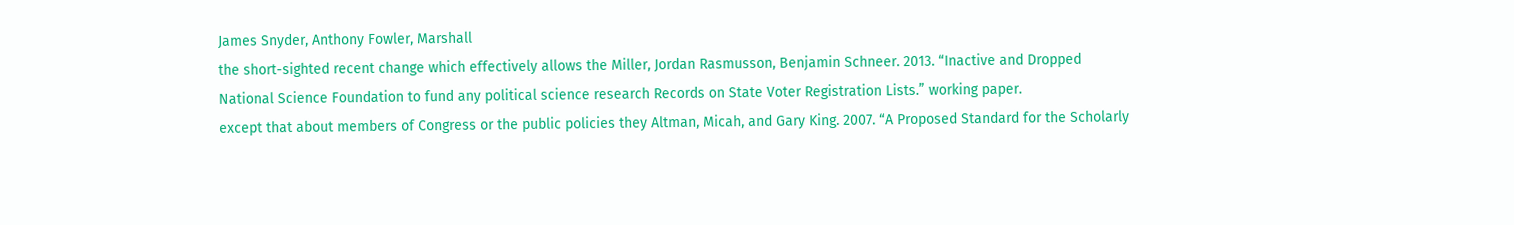James Snyder, Anthony Fowler, Marshall
the short-sighted recent change which effectively allows the Miller, Jordan Rasmusson, Benjamin Schneer. 2013. “Inactive and Dropped
National Science Foundation to fund any political science research Records on State Voter Registration Lists.” working paper.
except that about members of Congress or the public policies they Altman, Micah, and Gary King. 2007. “A Proposed Standard for the Scholarly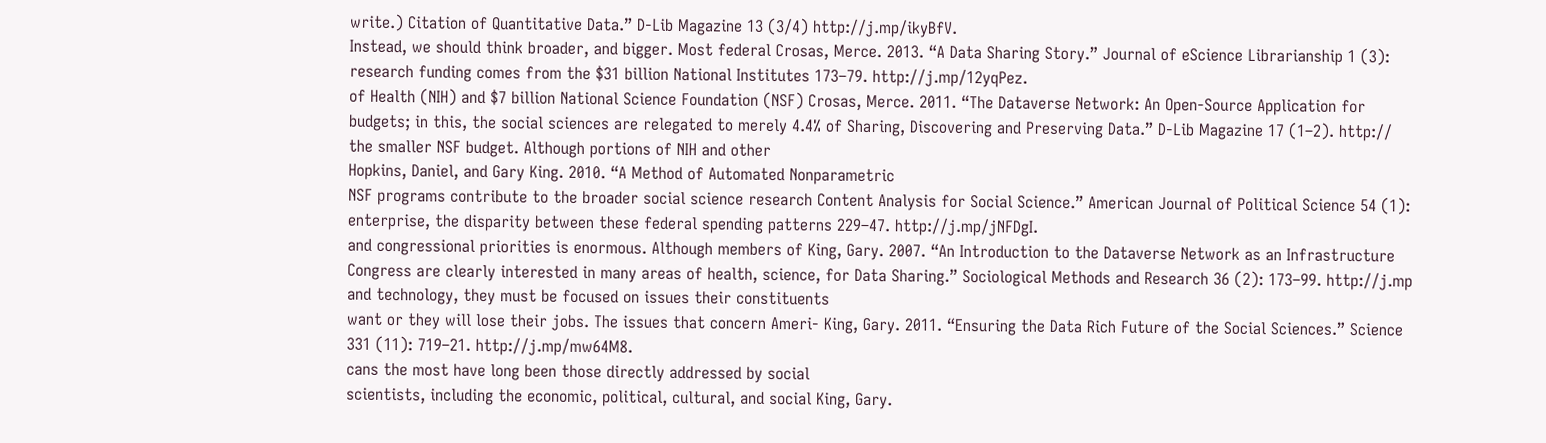write.) Citation of Quantitative Data.” D-Lib Magazine 13 (3/4) http://j.mp/ikyBfV.
Instead, we should think broader, and bigger. Most federal Crosas, Merce. 2013. “A Data Sharing Story.” Journal of eScience Librarianship 1 (3):
research funding comes from the $31 billion National Institutes 173–79. http://j.mp/12yqPez.
of Health (NIH) and $7 billion National Science Foundation (NSF) Crosas, Merce. 2011. “The Dataverse Network: An Open-Source Application for
budgets; in this, the social sciences are relegated to merely 4.4% of Sharing, Discovering and Preserving Data.” D-Lib Magazine 17 (1–2). http://
the smaller NSF budget. Although portions of NIH and other
Hopkins, Daniel, and Gary King. 2010. “A Method of Automated Nonparametric
NSF programs contribute to the broader social science research Content Analysis for Social Science.” American Journal of Political Science 54 (1):
enterprise, the disparity between these federal spending patterns 229–47. http://j.mp/jNFDgI.
and congressional priorities is enormous. Although members of King, Gary. 2007. “An Introduction to the Dataverse Network as an Infrastructure
Congress are clearly interested in many areas of health, science, for Data Sharing.” Sociological Methods and Research 36 (2): 173–99. http://j.mp
and technology, they must be focused on issues their constituents
want or they will lose their jobs. The issues that concern Ameri- King, Gary. 2011. “Ensuring the Data Rich Future of the Social Sciences.” Science
331 (11): 719–21. http://j.mp/mw64M8.
cans the most have long been those directly addressed by social
scientists, including the economic, political, cultural, and social King, Gary.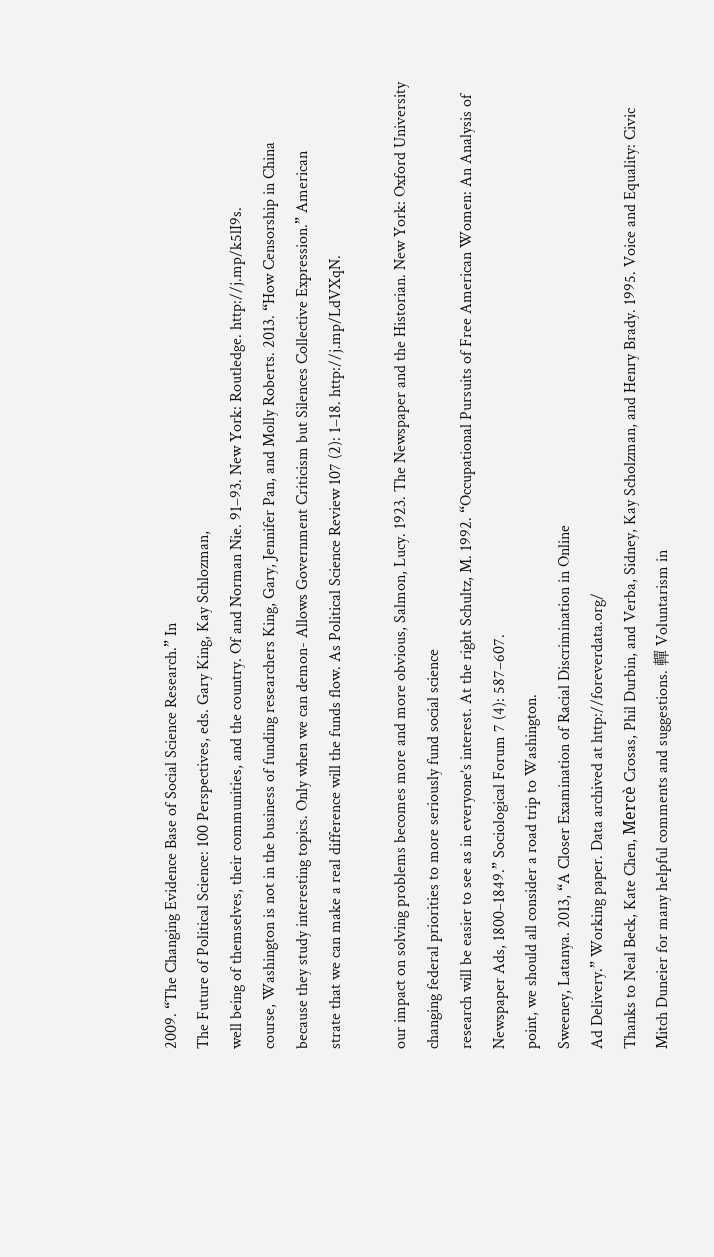2009. “The Changing Evidence Base of Social Science Research.” In
The Future of Political Science: 100 Perspectives, eds. Gary King, Kay Schlozman,
well being of themselves, their communities, and the country. Of and Norman Nie. 91–93. New York: Routledge. http://j.mp/k5lI9s.
course, Washington is not in the business of funding researchers King, Gary, Jennifer Pan, and Molly Roberts. 2013. “How Censorship in China
because they study interesting topics. Only when we can demon- Allows Government Criticism but Silences Collective Expression.” American
strate that we can make a real difference will the funds flow. As Political Science Review 107 (2): 1–18. http://j.mp/LdVXqN.

our impact on solving problems becomes more and more obvious, Salmon, Lucy. 1923. The Newspaper and the Historian. New York: Oxford University
changing federal priorities to more seriously fund social science
research will be easier to see as in everyone’s interest. At the right Schultz, M. 1992. “Occupational Pursuits of Free American Women: An Analysis of
Newspaper Ads, 1800–1849.” Sociological Forum 7 (4): 587–607.
point, we should all consider a road trip to Washington.
Sweeney, Latanya. 2013, “A Closer Examination of Racial Discrimination in Online
Ad Delivery.” Working paper. Data archived at http://foreverdata.org/
Thanks to Neal Beck, Kate Chen, Mercè Crosas, Phil Durbin, and Verba, Sidney, Kay Scholzman, and Henry Brady. 1995. Voice and Equality: Civic
Mitch Duneier for many helpful comments and suggestions. 䡲 Voluntarism in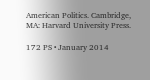American Politics. Cambridge, MA: Harvard University Press.

172 PS • January 2014